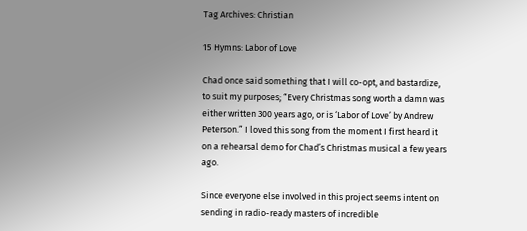Tag Archives: Christian

15 Hymns: Labor of Love

Chad once said something that I will co-opt, and bastardize, to suit my purposes; “Every Christmas song worth a damn was either written 300 years ago, or is ‘Labor of Love’ by Andrew Peterson.” I loved this song from the moment I first heard it on a rehearsal demo for Chad’s Christmas musical a few years ago.

Since everyone else involved in this project seems intent on sending in radio-ready masters of incredible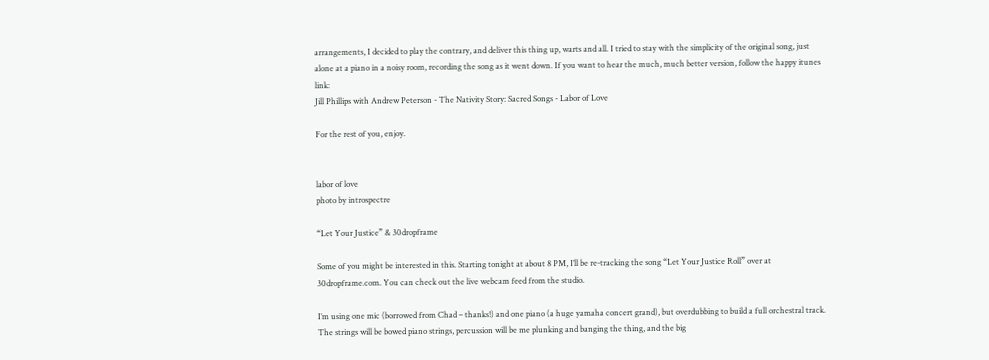arrangements, I decided to play the contrary, and deliver this thing up, warts and all. I tried to stay with the simplicity of the original song, just alone at a piano in a noisy room, recording the song as it went down. If you want to hear the much, much better version, follow the happy itunes link:
Jill Phillips with Andrew Peterson - The Nativity Story: Sacred Songs - Labor of Love

For the rest of you, enjoy.


labor of love
photo by introspectre

“Let Your Justice” & 30dropframe

Some of you might be interested in this. Starting tonight at about 8 PM, I’ll be re-tracking the song “Let Your Justice Roll” over at 30dropframe.com. You can check out the live webcam feed from the studio.

I’m using one mic (borrowed from Chad – thanks!) and one piano (a huge yamaha concert grand), but overdubbing to build a full orchestral track. The strings will be bowed piano strings, percussion will be me plunking and banging the thing, and the big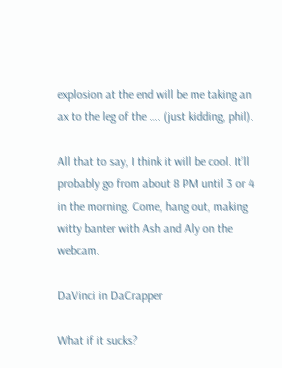explosion at the end will be me taking an ax to the leg of the …. (just kidding, phil).

All that to say, I think it will be cool. It’ll probably go from about 8 PM until 3 or 4 in the morning. Come, hang out, making witty banter with Ash and Aly on the webcam.

DaVinci in DaCrapper

What if it sucks?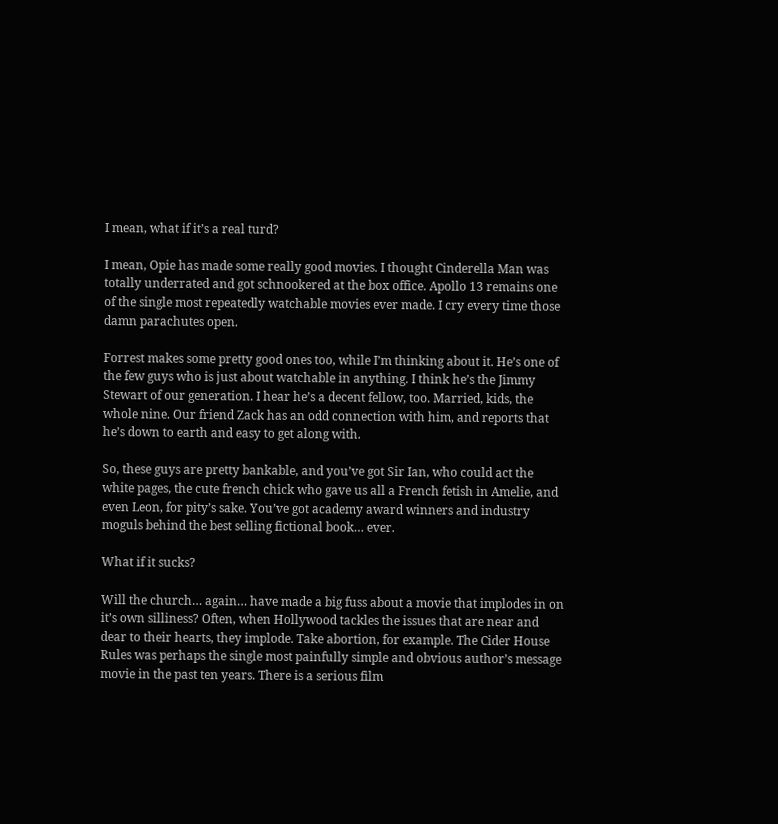I mean, what if it’s a real turd?

I mean, Opie has made some really good movies. I thought Cinderella Man was totally underrated and got schnookered at the box office. Apollo 13 remains one of the single most repeatedly watchable movies ever made. I cry every time those damn parachutes open.

Forrest makes some pretty good ones too, while I’m thinking about it. He’s one of the few guys who is just about watchable in anything. I think he’s the Jimmy Stewart of our generation. I hear he’s a decent fellow, too. Married, kids, the whole nine. Our friend Zack has an odd connection with him, and reports that he’s down to earth and easy to get along with.

So, these guys are pretty bankable, and you’ve got Sir Ian, who could act the white pages, the cute french chick who gave us all a French fetish in Amelie, and even Leon, for pity’s sake. You’ve got academy award winners and industry moguls behind the best selling fictional book… ever.

What if it sucks?

Will the church… again… have made a big fuss about a movie that implodes in on it’s own silliness? Often, when Hollywood tackles the issues that are near and dear to their hearts, they implode. Take abortion, for example. The Cider House Rules was perhaps the single most painfully simple and obvious author’s message movie in the past ten years. There is a serious film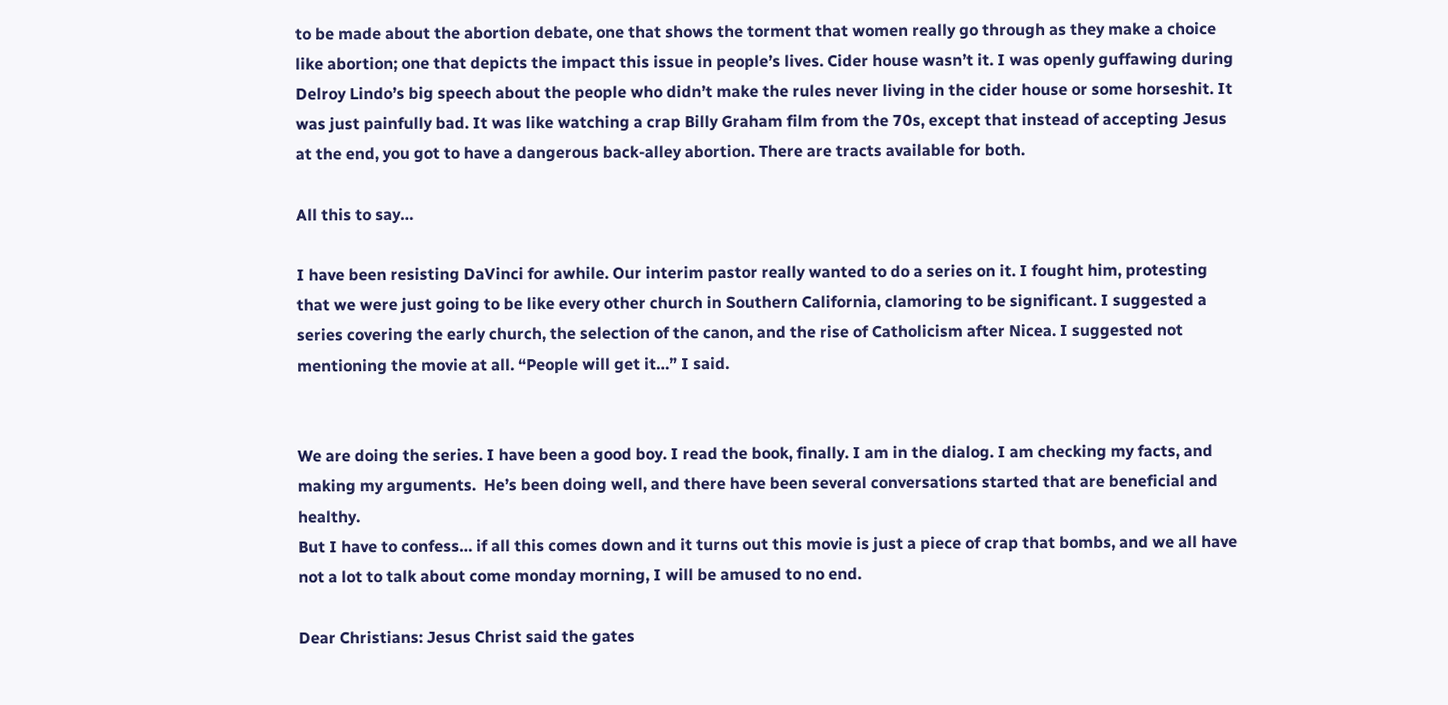to be made about the abortion debate, one that shows the torment that women really go through as they make a choice like abortion; one that depicts the impact this issue in people’s lives. Cider house wasn’t it. I was openly guffawing during Delroy Lindo’s big speech about the people who didn’t make the rules never living in the cider house or some horseshit. It was just painfully bad. It was like watching a crap Billy Graham film from the 70s, except that instead of accepting Jesus at the end, you got to have a dangerous back-alley abortion. There are tracts available for both.

All this to say…

I have been resisting DaVinci for awhile. Our interim pastor really wanted to do a series on it. I fought him, protesting that we were just going to be like every other church in Southern California, clamoring to be significant. I suggested a series covering the early church, the selection of the canon, and the rise of Catholicism after Nicea. I suggested not mentioning the movie at all. “People will get it…” I said.


We are doing the series. I have been a good boy. I read the book, finally. I am in the dialog. I am checking my facts, and making my arguments.  He’s been doing well, and there have been several conversations started that are beneficial and healthy.
But I have to confess… if all this comes down and it turns out this movie is just a piece of crap that bombs, and we all have not a lot to talk about come monday morning, I will be amused to no end.

Dear Christians: Jesus Christ said the gates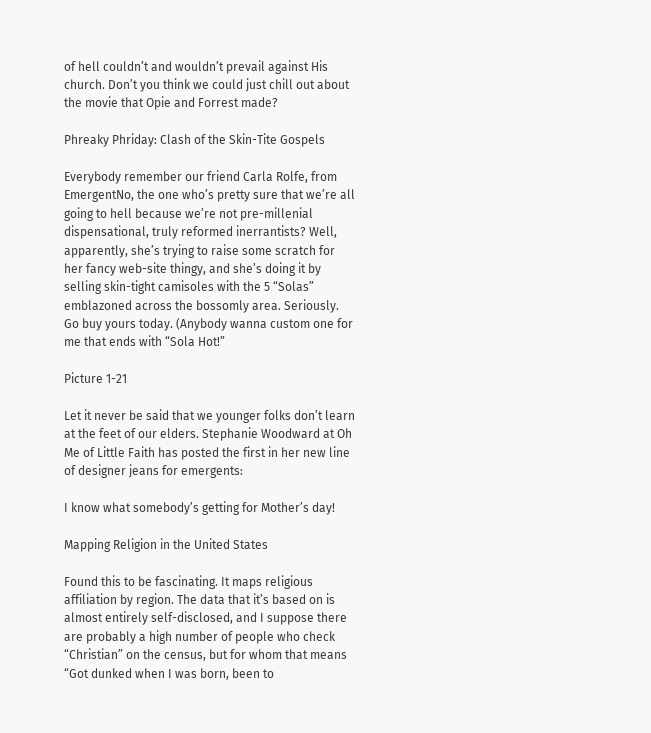of hell couldn’t and wouldn’t prevail against His church. Don’t you think we could just chill out about the movie that Opie and Forrest made?

Phreaky Phriday: Clash of the Skin-Tite Gospels

Everybody remember our friend Carla Rolfe, from EmergentNo, the one who’s pretty sure that we’re all going to hell because we’re not pre-millenial dispensational, truly reformed inerrantists? Well, apparently, she’s trying to raise some scratch for her fancy web-site thingy, and she’s doing it by selling skin-tight camisoles with the 5 “Solas” emblazoned across the bossomly area. Seriously. Go buy yours today. (Anybody wanna custom one for me that ends with “Sola Hot!”

Picture 1-21

Let it never be said that we younger folks don’t learn at the feet of our elders. Stephanie Woodward at Oh Me of Little Faith has posted the first in her new line of designer jeans for emergents:

I know what somebody’s getting for Mother’s day!

Mapping Religion in the United States

Found this to be fascinating. It maps religious affiliation by region. The data that it’s based on is almost entirely self-disclosed, and I suppose there are probably a high number of people who check “Christian” on the census, but for whom that means “Got dunked when I was born, been to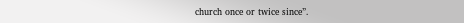church once or twice since”.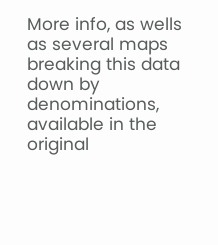More info, as wells as several maps breaking this data down by denominations, available in the original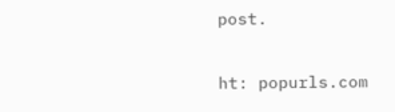post.

ht: popurls.com